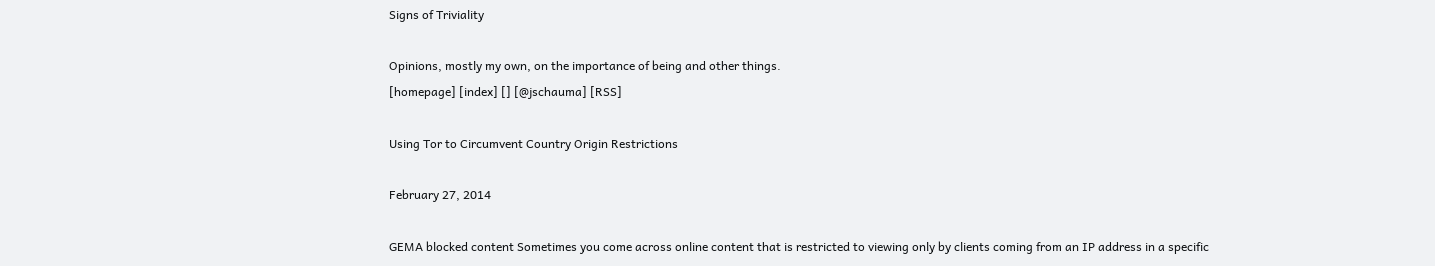Signs of Triviality

Opinions, mostly my own, on the importance of being and other things.
[homepage] [index] [] [@jschauma] [RSS]

Using Tor to Circumvent Country Origin Restrictions

February 27, 2014

GEMA blocked content Sometimes you come across online content that is restricted to viewing only by clients coming from an IP address in a specific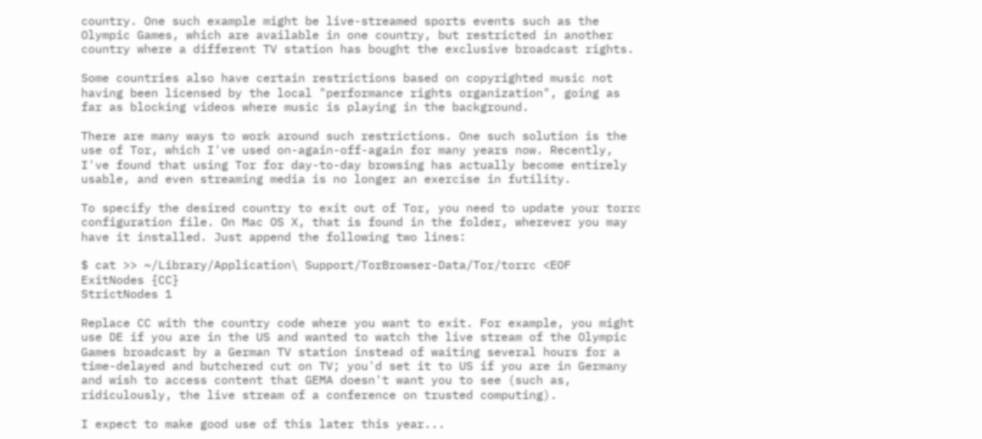country. One such example might be live-streamed sports events such as the Olympic Games, which are available in one country, but restricted in another country where a different TV station has bought the exclusive broadcast rights.

Some countries also have certain restrictions based on copyrighted music not having been licensed by the local "performance rights organization", going as far as blocking videos where music is playing in the background.

There are many ways to work around such restrictions. One such solution is the use of Tor, which I've used on-again-off-again for many years now. Recently, I've found that using Tor for day-to-day browsing has actually become entirely usable, and even streaming media is no longer an exercise in futility.

To specify the desired country to exit out of Tor, you need to update your torrc configuration file. On Mac OS X, that is found in the folder, wherever you may have it installed. Just append the following two lines:

$ cat >> ~/Library/Application\ Support/TorBrowser-Data/Tor/torrc <EOF
ExitNodes {CC}
StrictNodes 1

Replace CC with the country code where you want to exit. For example, you might use DE if you are in the US and wanted to watch the live stream of the Olympic Games broadcast by a German TV station instead of waiting several hours for a time-delayed and butchered cut on TV; you'd set it to US if you are in Germany and wish to access content that GEMA doesn't want you to see (such as, ridiculously, the live stream of a conference on trusted computing).

I expect to make good use of this later this year...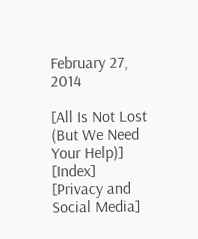February 27, 2014

[All Is Not Lost (But We Need Your Help)] [Index] [Privacy and Social Media]